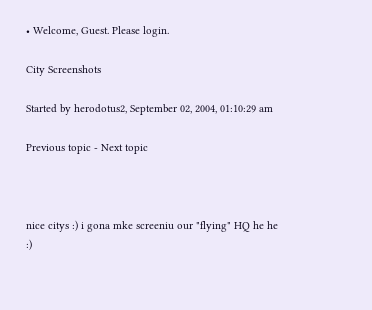• Welcome, Guest. Please login.

City Screenshots

Started by herodotus2, September 02, 2004, 01:10:29 am

Previous topic - Next topic



nice citys :) i gona mke screeniu our "flying" HQ he he :)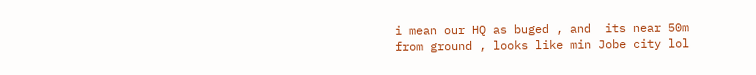i mean our HQ as buged , and  its near 50m from ground , looks like min Jobe city lol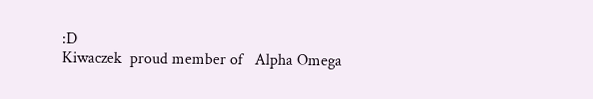:D
Kiwaczek  proud member of   Alpha Omega